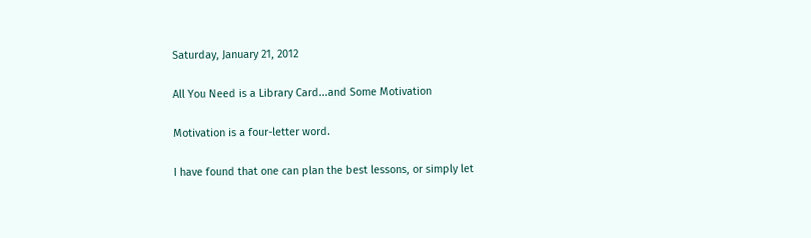Saturday, January 21, 2012

All You Need is a Library Card...and Some Motivation

Motivation is a four-letter word.

I have found that one can plan the best lessons, or simply let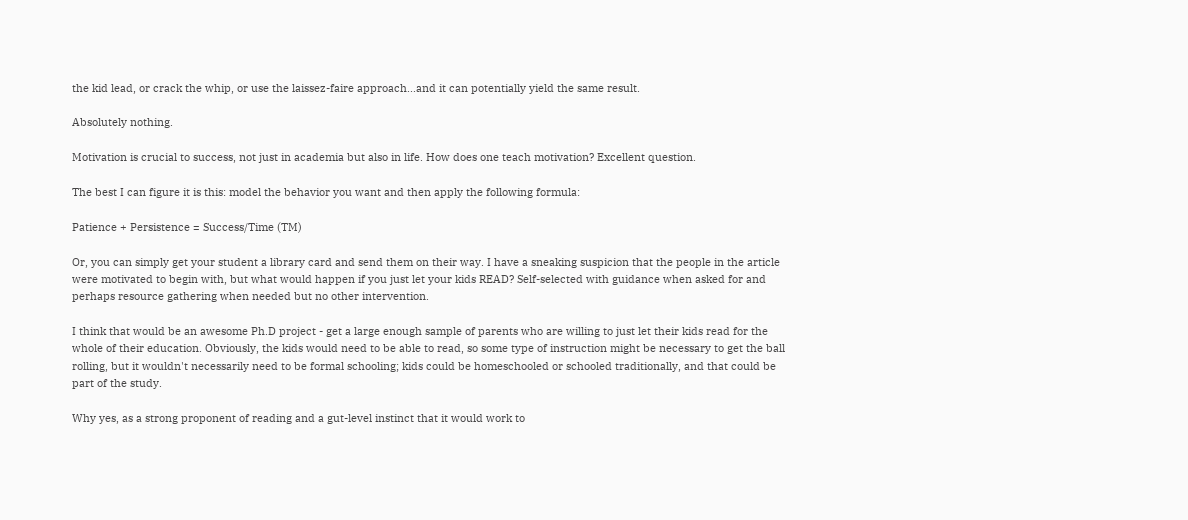the kid lead, or crack the whip, or use the laissez-faire approach...and it can potentially yield the same result.

Absolutely nothing.

Motivation is crucial to success, not just in academia but also in life. How does one teach motivation? Excellent question.

The best I can figure it is this: model the behavior you want and then apply the following formula:

Patience + Persistence = Success/Time (TM)

Or, you can simply get your student a library card and send them on their way. I have a sneaking suspicion that the people in the article were motivated to begin with, but what would happen if you just let your kids READ? Self-selected with guidance when asked for and perhaps resource gathering when needed but no other intervention.

I think that would be an awesome Ph.D project - get a large enough sample of parents who are willing to just let their kids read for the whole of their education. Obviously, the kids would need to be able to read, so some type of instruction might be necessary to get the ball rolling, but it wouldn't necessarily need to be formal schooling; kids could be homeschooled or schooled traditionally, and that could be part of the study.

Why yes, as a strong proponent of reading and a gut-level instinct that it would work to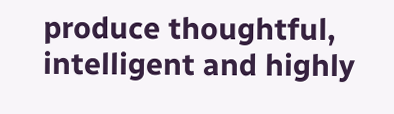produce thoughtful, intelligent and highly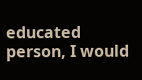educated person, I would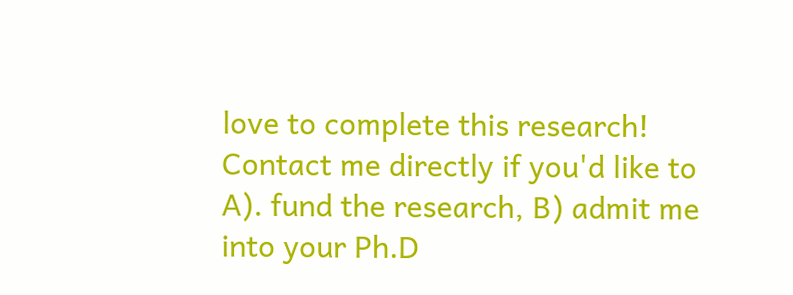love to complete this research! Contact me directly if you'd like to A). fund the research, B) admit me into your Ph.D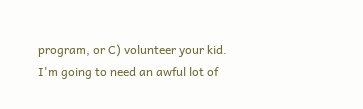program, or C) volunteer your kid. I'm going to need an awful lot of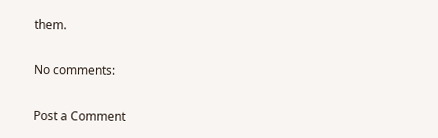them.

No comments:

Post a Comment